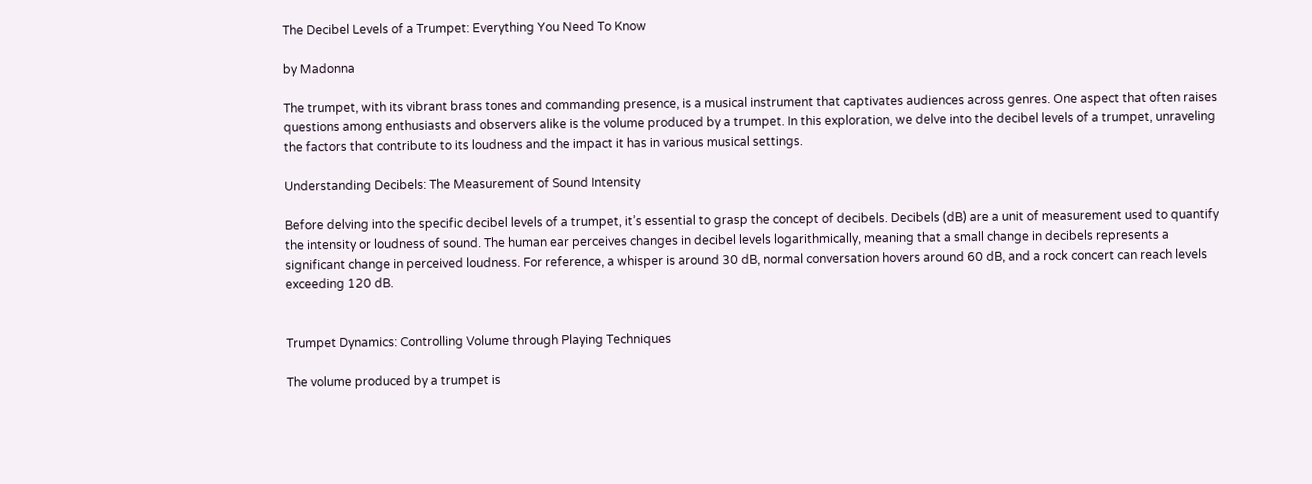The Decibel Levels of a Trumpet: Everything You Need To Know

by Madonna

The trumpet, with its vibrant brass tones and commanding presence, is a musical instrument that captivates audiences across genres. One aspect that often raises questions among enthusiasts and observers alike is the volume produced by a trumpet. In this exploration, we delve into the decibel levels of a trumpet, unraveling the factors that contribute to its loudness and the impact it has in various musical settings.

Understanding Decibels: The Measurement of Sound Intensity

Before delving into the specific decibel levels of a trumpet, it’s essential to grasp the concept of decibels. Decibels (dB) are a unit of measurement used to quantify the intensity or loudness of sound. The human ear perceives changes in decibel levels logarithmically, meaning that a small change in decibels represents a significant change in perceived loudness. For reference, a whisper is around 30 dB, normal conversation hovers around 60 dB, and a rock concert can reach levels exceeding 120 dB.


Trumpet Dynamics: Controlling Volume through Playing Techniques

The volume produced by a trumpet is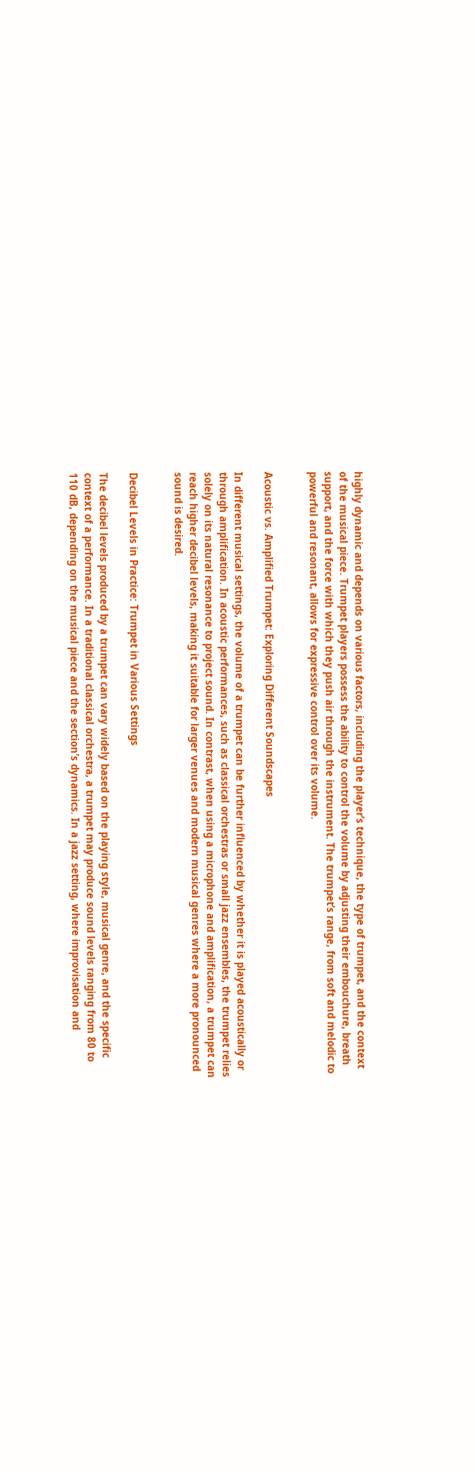highly dynamic and depends on various factors, including the player’s technique, the type of trumpet, and the context of the musical piece. Trumpet players possess the ability to control the volume by adjusting their embouchure, breath support, and the force with which they push air through the instrument. The trumpet’s range, from soft and melodic to powerful and resonant, allows for expressive control over its volume.


Acoustic vs. Amplified Trumpet: Exploring Different Soundscapes

In different musical settings, the volume of a trumpet can be further influenced by whether it is played acoustically or through amplification. In acoustic performances, such as classical orchestras or small jazz ensembles, the trumpet relies solely on its natural resonance to project sound. In contrast, when using a microphone and amplification, a trumpet can reach higher decibel levels, making it suitable for larger venues and modern musical genres where a more pronounced sound is desired.


Decibel Levels in Practice: Trumpet in Various Settings

The decibel levels produced by a trumpet can vary widely based on the playing style, musical genre, and the specific context of a performance. In a traditional classical orchestra, a trumpet may produce sound levels ranging from 80 to 110 dB, depending on the musical piece and the section’s dynamics. In a jazz setting, where improvisation and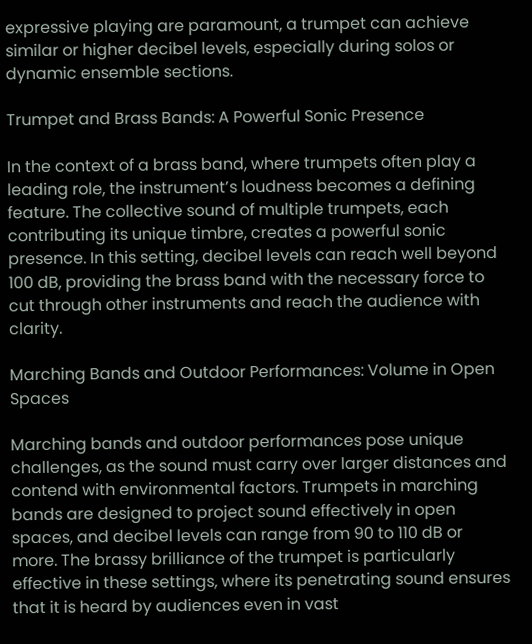expressive playing are paramount, a trumpet can achieve similar or higher decibel levels, especially during solos or dynamic ensemble sections.

Trumpet and Brass Bands: A Powerful Sonic Presence

In the context of a brass band, where trumpets often play a leading role, the instrument’s loudness becomes a defining feature. The collective sound of multiple trumpets, each contributing its unique timbre, creates a powerful sonic presence. In this setting, decibel levels can reach well beyond 100 dB, providing the brass band with the necessary force to cut through other instruments and reach the audience with clarity.

Marching Bands and Outdoor Performances: Volume in Open Spaces

Marching bands and outdoor performances pose unique challenges, as the sound must carry over larger distances and contend with environmental factors. Trumpets in marching bands are designed to project sound effectively in open spaces, and decibel levels can range from 90 to 110 dB or more. The brassy brilliance of the trumpet is particularly effective in these settings, where its penetrating sound ensures that it is heard by audiences even in vast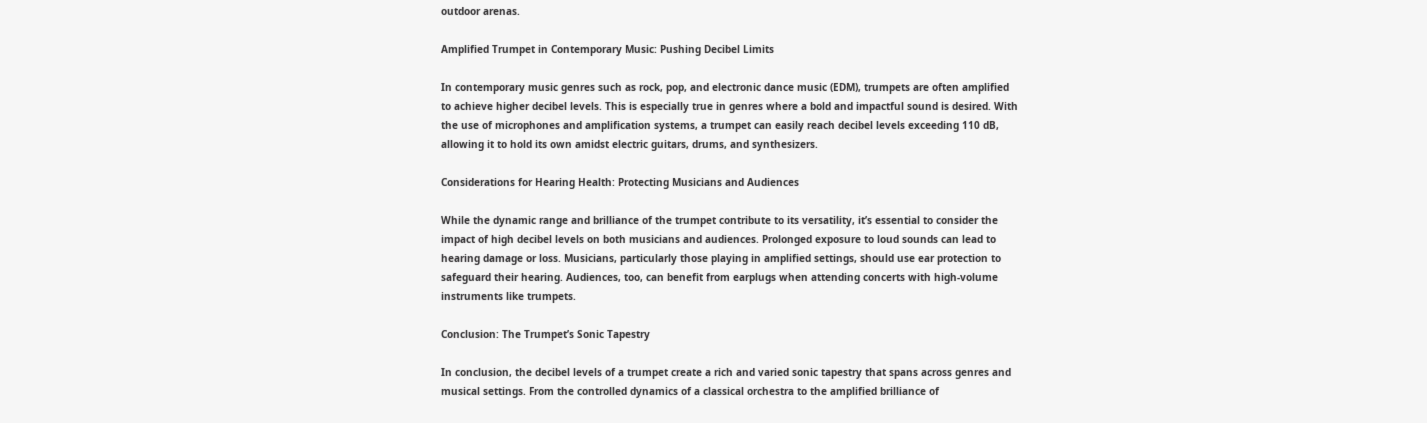outdoor arenas.

Amplified Trumpet in Contemporary Music: Pushing Decibel Limits

In contemporary music genres such as rock, pop, and electronic dance music (EDM), trumpets are often amplified to achieve higher decibel levels. This is especially true in genres where a bold and impactful sound is desired. With the use of microphones and amplification systems, a trumpet can easily reach decibel levels exceeding 110 dB, allowing it to hold its own amidst electric guitars, drums, and synthesizers.

Considerations for Hearing Health: Protecting Musicians and Audiences

While the dynamic range and brilliance of the trumpet contribute to its versatility, it’s essential to consider the impact of high decibel levels on both musicians and audiences. Prolonged exposure to loud sounds can lead to hearing damage or loss. Musicians, particularly those playing in amplified settings, should use ear protection to safeguard their hearing. Audiences, too, can benefit from earplugs when attending concerts with high-volume instruments like trumpets.

Conclusion: The Trumpet’s Sonic Tapestry

In conclusion, the decibel levels of a trumpet create a rich and varied sonic tapestry that spans across genres and musical settings. From the controlled dynamics of a classical orchestra to the amplified brilliance of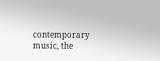contemporary music, the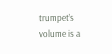trumpet’s volume is a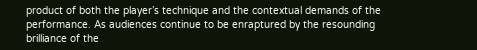product of both the player’s technique and the contextual demands of the performance. As audiences continue to be enraptured by the resounding brilliance of the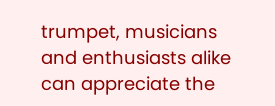trumpet, musicians and enthusiasts alike can appreciate the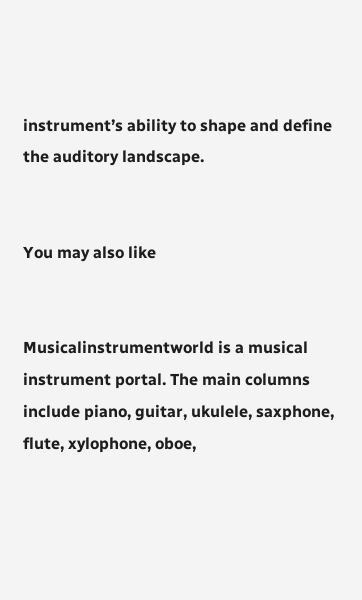instrument’s ability to shape and define the auditory landscape.


You may also like


Musicalinstrumentworld is a musical instrument portal. The main columns include piano, guitar, ukulele, saxphone, flute, xylophone, oboe,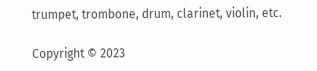trumpet, trombone, drum, clarinet, violin, etc.

Copyright © 2023